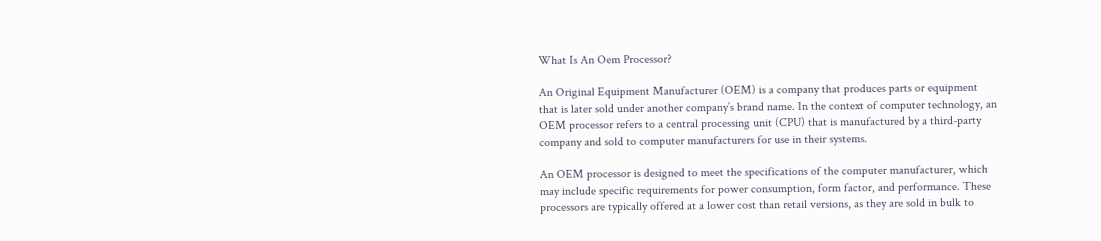What Is An Oem Processor?

An Original Equipment Manufacturer (OEM) is a company that produces parts or equipment that is later sold under another company’s brand name. In the context of computer technology, an OEM processor refers to a central processing unit (CPU) that is manufactured by a third-party company and sold to computer manufacturers for use in their systems.

An OEM processor is designed to meet the specifications of the computer manufacturer, which may include specific requirements for power consumption, form factor, and performance. These processors are typically offered at a lower cost than retail versions, as they are sold in bulk to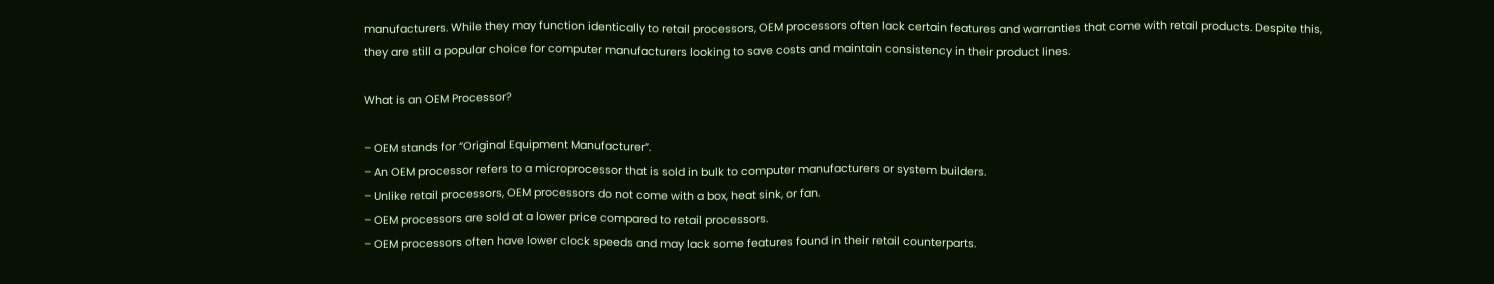manufacturers. While they may function identically to retail processors, OEM processors often lack certain features and warranties that come with retail products. Despite this, they are still a popular choice for computer manufacturers looking to save costs and maintain consistency in their product lines.

What is an OEM Processor?

– OEM stands for “Original Equipment Manufacturer”.
– An OEM processor refers to a microprocessor that is sold in bulk to computer manufacturers or system builders.
– Unlike retail processors, OEM processors do not come with a box, heat sink, or fan.
– OEM processors are sold at a lower price compared to retail processors.
– OEM processors often have lower clock speeds and may lack some features found in their retail counterparts.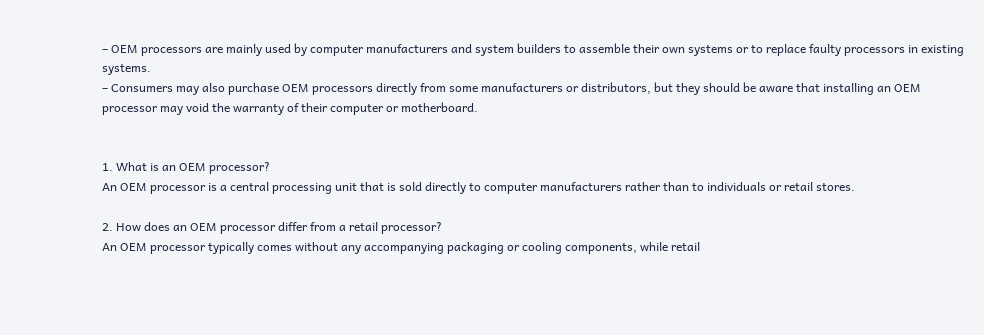– OEM processors are mainly used by computer manufacturers and system builders to assemble their own systems or to replace faulty processors in existing systems.
– Consumers may also purchase OEM processors directly from some manufacturers or distributors, but they should be aware that installing an OEM processor may void the warranty of their computer or motherboard.


1. What is an OEM processor?
An OEM processor is a central processing unit that is sold directly to computer manufacturers rather than to individuals or retail stores.

2. How does an OEM processor differ from a retail processor?
An OEM processor typically comes without any accompanying packaging or cooling components, while retail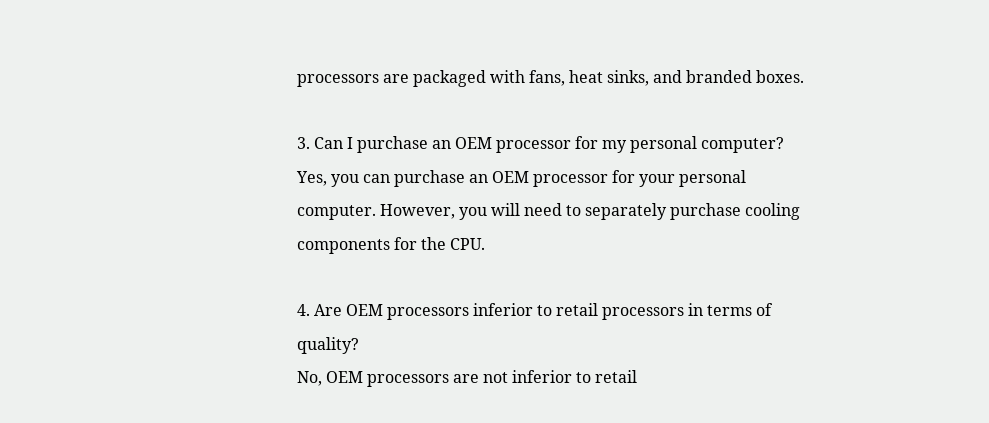processors are packaged with fans, heat sinks, and branded boxes.

3. Can I purchase an OEM processor for my personal computer?
Yes, you can purchase an OEM processor for your personal computer. However, you will need to separately purchase cooling components for the CPU.

4. Are OEM processors inferior to retail processors in terms of quality?
No, OEM processors are not inferior to retail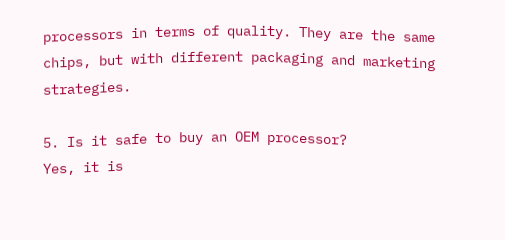processors in terms of quality. They are the same chips, but with different packaging and marketing strategies.

5. Is it safe to buy an OEM processor?
Yes, it is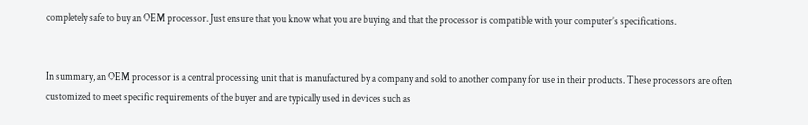completely safe to buy an OEM processor. Just ensure that you know what you are buying and that the processor is compatible with your computer’s specifications.


In summary, an OEM processor is a central processing unit that is manufactured by a company and sold to another company for use in their products. These processors are often customized to meet specific requirements of the buyer and are typically used in devices such as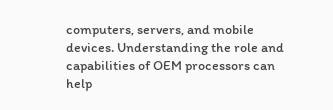computers, servers, and mobile devices. Understanding the role and capabilities of OEM processors can help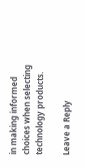in making informed choices when selecting technology products.

Leave a Reply